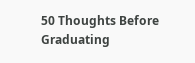50 Thoughts Before Graduating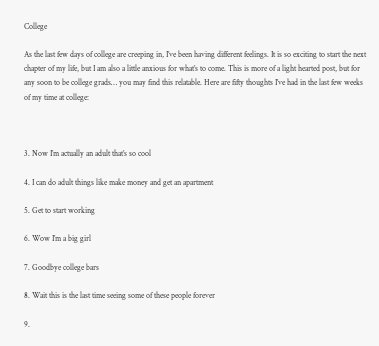College

As the last few days of college are creeping in, I’ve been having different feelings. It is so exciting to start the next chapter of my life, but I am also a little anxious for what’s to come. This is more of a light hearted post, but for any soon to be college grads… you may find this relatable. Here are fifty thoughts I’ve had in the last few weeks of my time at college:



3. Now I’m actually an adult that’s so cool

4. I can do adult things like make money and get an apartment

5. Get to start working

6. Wow I’m a big girl

7. Goodbye college bars

8. Wait this is the last time seeing some of these people forever

9.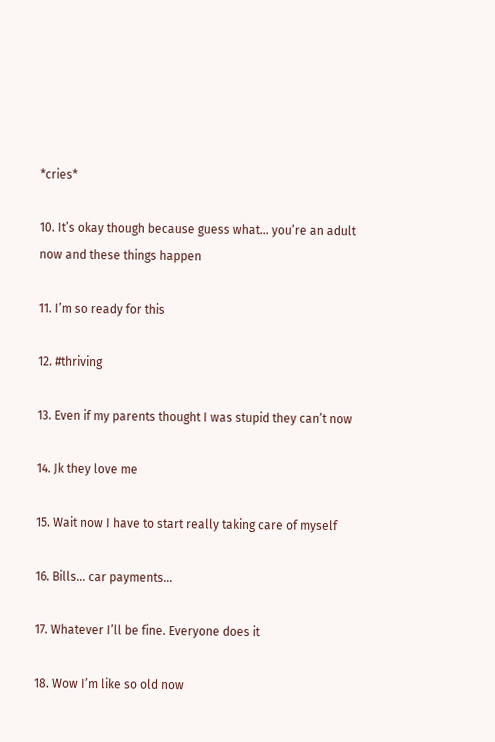*cries*

10. It’s okay though because guess what… you’re an adult now and these things happen

11. I’m so ready for this

12. #thriving

13. Even if my parents thought I was stupid they can’t now

14. Jk they love me

15. Wait now I have to start really taking care of myself

16. Bills… car payments…

17. Whatever I’ll be fine. Everyone does it

18. Wow I’m like so old now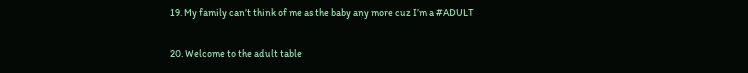19. My family can’t think of me as the baby any more cuz I’m a #ADULT

20. Welcome to the adult table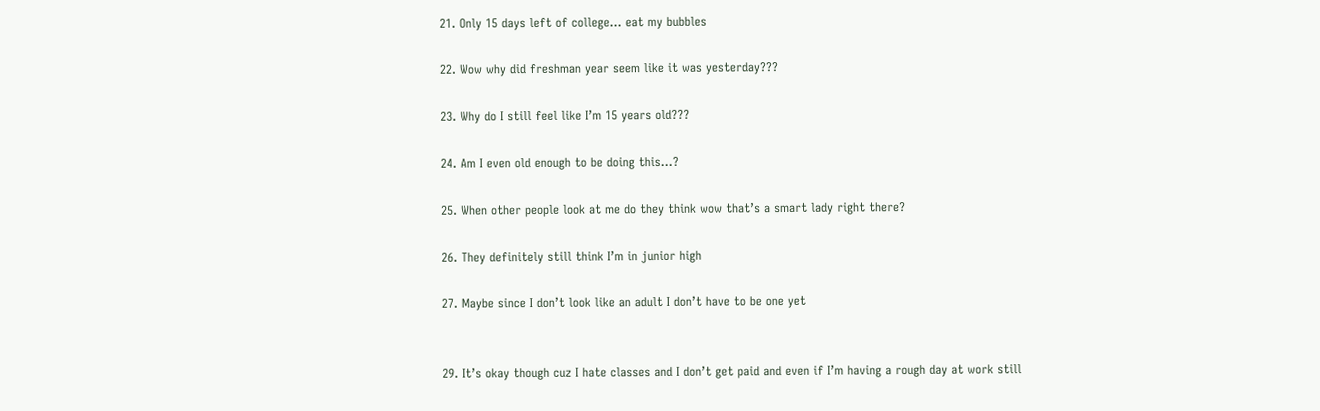21. Only 15 days left of college… eat my bubbles

22. Wow why did freshman year seem like it was yesterday???

23. Why do I still feel like I’m 15 years old???

24. Am I even old enough to be doing this…?

25. When other people look at me do they think wow that’s a smart lady right there?

26. They definitely still think I’m in junior high

27. Maybe since I don’t look like an adult I don’t have to be one yet


29. It’s okay though cuz I hate classes and I don’t get paid and even if I’m having a rough day at work still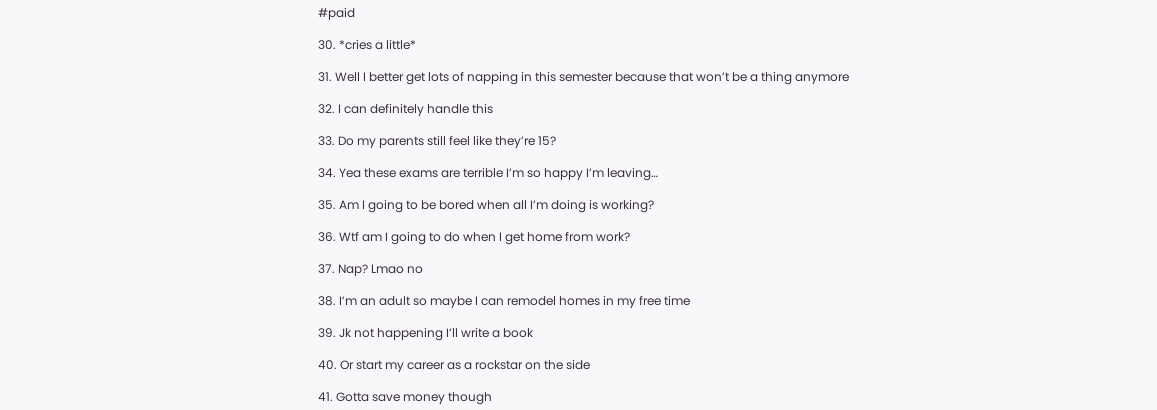#paid

30. *cries a little*

31. Well I better get lots of napping in this semester because that won’t be a thing anymore

32. I can definitely handle this

33. Do my parents still feel like they’re 15?

34. Yea these exams are terrible I’m so happy I’m leaving…

35. Am I going to be bored when all I’m doing is working?

36. Wtf am I going to do when I get home from work?

37. Nap? Lmao no

38. I’m an adult so maybe I can remodel homes in my free time

39. Jk not happening I’ll write a book

40. Or start my career as a rockstar on the side

41. Gotta save money though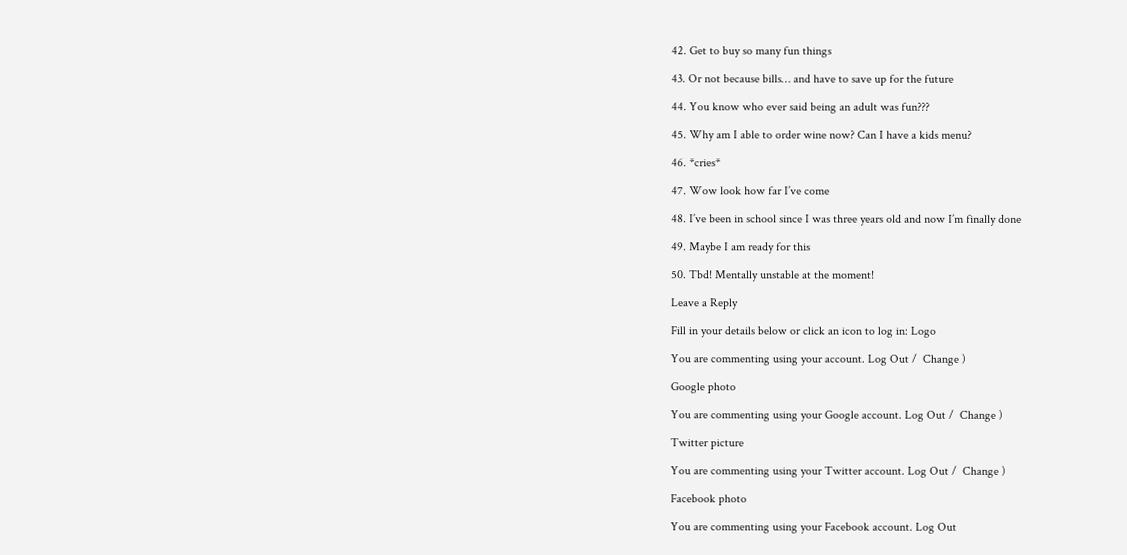42. Get to buy so many fun things

43. Or not because bills… and have to save up for the future

44. You know who ever said being an adult was fun???

45. Why am I able to order wine now? Can I have a kids menu?

46. *cries*

47. Wow look how far I’ve come

48. I’ve been in school since I was three years old and now I’m finally done

49. Maybe I am ready for this

50. Tbd! Mentally unstable at the moment!

Leave a Reply

Fill in your details below or click an icon to log in: Logo

You are commenting using your account. Log Out /  Change )

Google photo

You are commenting using your Google account. Log Out /  Change )

Twitter picture

You are commenting using your Twitter account. Log Out /  Change )

Facebook photo

You are commenting using your Facebook account. Log Out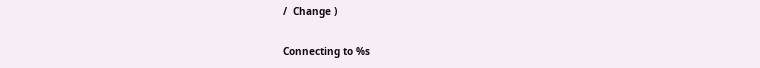/  Change )

Connecting to %s